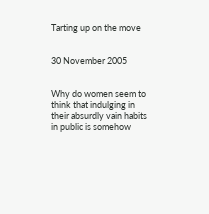Tarting up on the move


30 November 2005


Why do women seem to think that indulging in their absurdly vain habits in public is somehow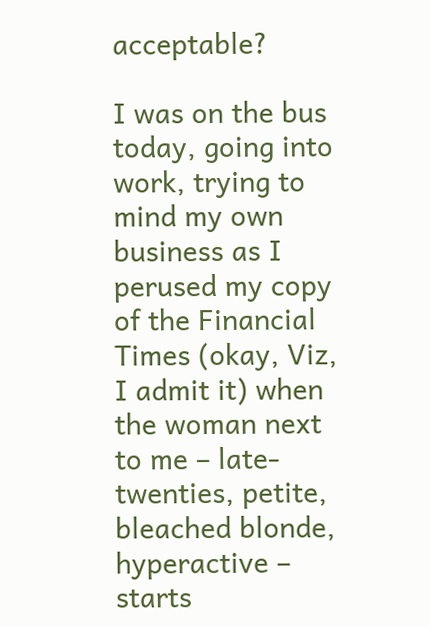acceptable?

I was on the bus today, going into work, trying to mind my own business as I perused my copy of the Financial Times (okay, Viz, I admit it) when the woman next to me – late-twenties, petite, bleached blonde, hyperactive – starts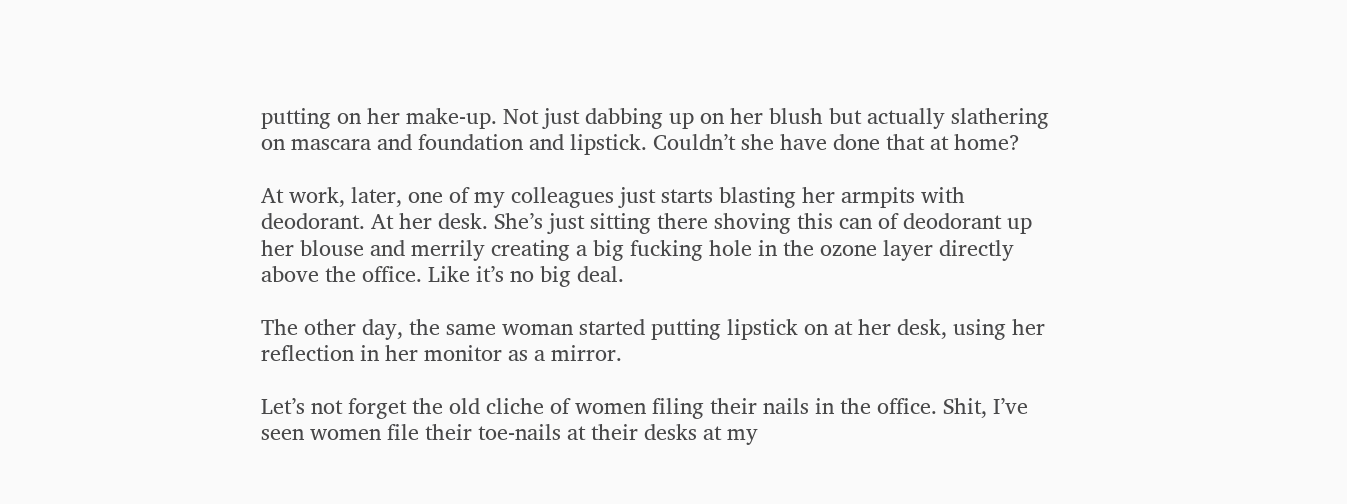putting on her make-up. Not just dabbing up on her blush but actually slathering on mascara and foundation and lipstick. Couldn’t she have done that at home?

At work, later, one of my colleagues just starts blasting her armpits with deodorant. At her desk. She’s just sitting there shoving this can of deodorant up her blouse and merrily creating a big fucking hole in the ozone layer directly above the office. Like it’s no big deal.

The other day, the same woman started putting lipstick on at her desk, using her reflection in her monitor as a mirror.

Let’s not forget the old cliche of women filing their nails in the office. Shit, I’ve seen women file their toe-nails at their desks at my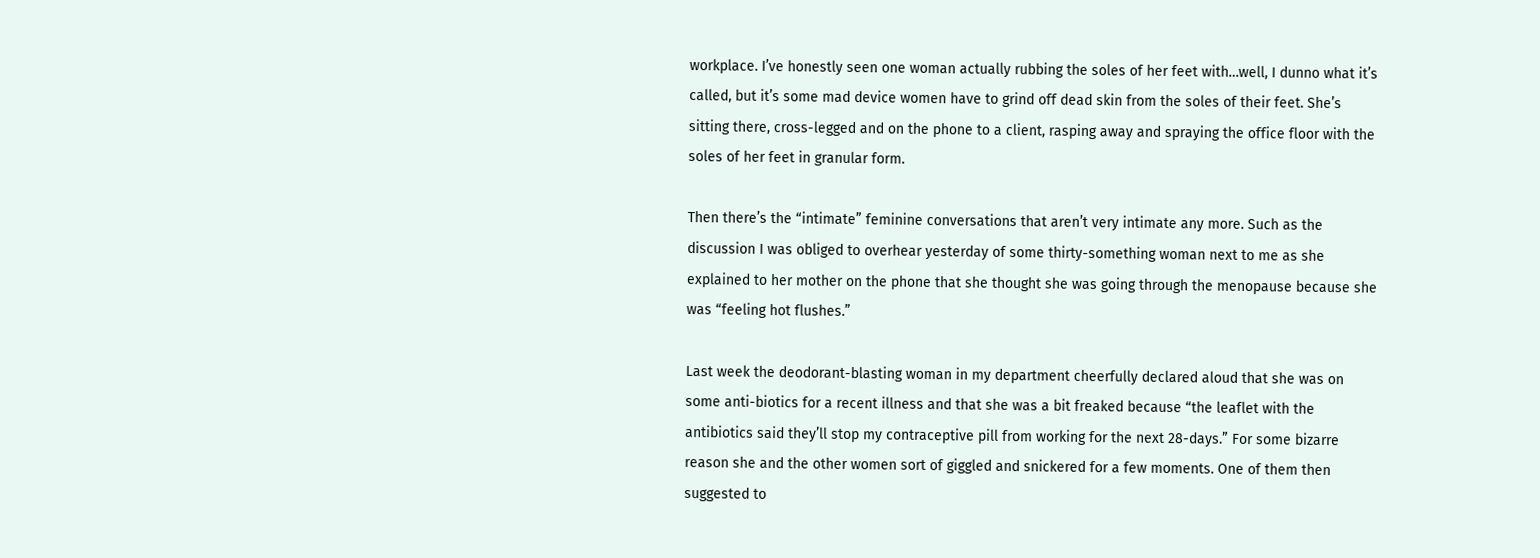workplace. I’ve honestly seen one woman actually rubbing the soles of her feet with…well, I dunno what it’s called, but it’s some mad device women have to grind off dead skin from the soles of their feet. She’s sitting there, cross-legged and on the phone to a client, rasping away and spraying the office floor with the soles of her feet in granular form.

Then there’s the “intimate” feminine conversations that aren’t very intimate any more. Such as the discussion I was obliged to overhear yesterday of some thirty-something woman next to me as she explained to her mother on the phone that she thought she was going through the menopause because she was “feeling hot flushes.”

Last week the deodorant-blasting woman in my department cheerfully declared aloud that she was on some anti-biotics for a recent illness and that she was a bit freaked because “the leaflet with the antibiotics said they’ll stop my contraceptive pill from working for the next 28-days.” For some bizarre reason she and the other women sort of giggled and snickered for a few moments. One of them then suggested to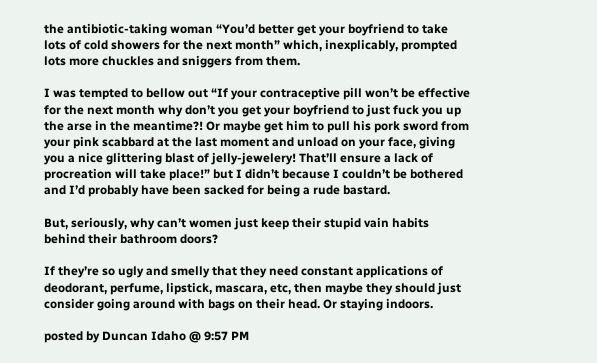the antibiotic-taking woman “You’d better get your boyfriend to take lots of cold showers for the next month” which, inexplicably, prompted lots more chuckles and sniggers from them.

I was tempted to bellow out “If your contraceptive pill won’t be effective for the next month why don’t you get your boyfriend to just fuck you up the arse in the meantime?! Or maybe get him to pull his pork sword from your pink scabbard at the last moment and unload on your face, giving you a nice glittering blast of jelly-jewelery! That’ll ensure a lack of procreation will take place!” but I didn’t because I couldn’t be bothered and I’d probably have been sacked for being a rude bastard.

But, seriously, why can’t women just keep their stupid vain habits behind their bathroom doors?

If they’re so ugly and smelly that they need constant applications of deodorant, perfume, lipstick, mascara, etc, then maybe they should just consider going around with bags on their head. Or staying indoors.

posted by Duncan Idaho @ 9:57 PM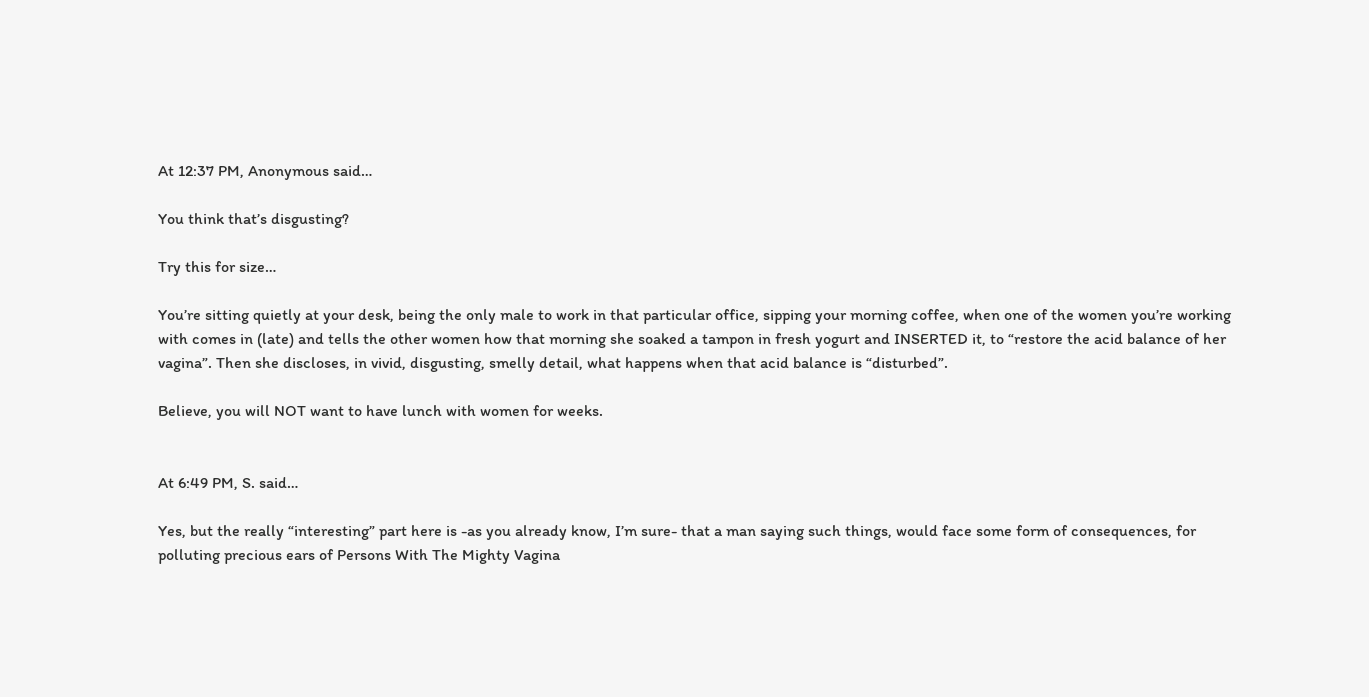At 12:37 PM, Anonymous said…

You think that’s disgusting?

Try this for size…

You’re sitting quietly at your desk, being the only male to work in that particular office, sipping your morning coffee, when one of the women you’re working with comes in (late) and tells the other women how that morning she soaked a tampon in fresh yogurt and INSERTED it, to “restore the acid balance of her vagina”. Then she discloses, in vivid, disgusting, smelly detail, what happens when that acid balance is “disturbed”.

Believe, you will NOT want to have lunch with women for weeks.


At 6:49 PM, S. said…

Yes, but the really “interesting” part here is -as you already know, I’m sure- that a man saying such things, would face some form of consequences, for polluting precious ears of Persons With The Mighty Vagina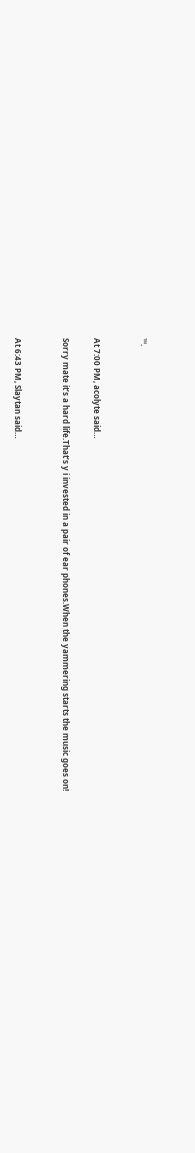™.


At 7:00 PM, acolyte said…

Sorry mate it’s a hard life.That’s y i invested in a pair of ear phones.When the yammering starts the music goes on!


At 6:43 PM, Slaytan said…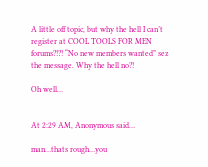A little off topic, but why the hell I can’t register at COOL TOOLS FOR MEN forums?!?! “No new members wanted” sez the message. Why the hell no?!

Oh well…


At 2:29 AM, Anonymous said…

man…thats rough…you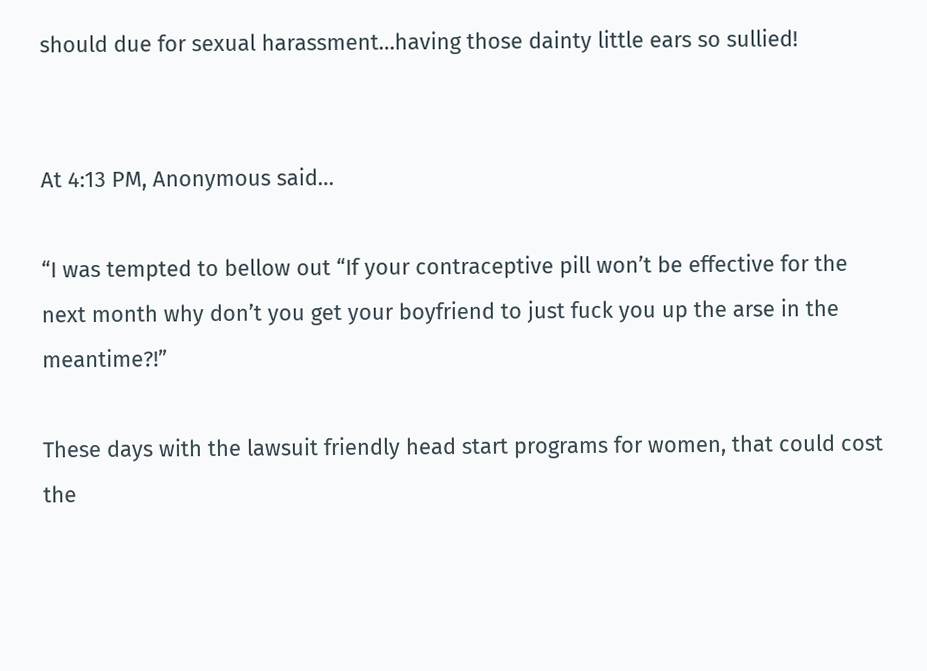should due for sexual harassment…having those dainty little ears so sullied!


At 4:13 PM, Anonymous said…

“I was tempted to bellow out “If your contraceptive pill won’t be effective for the next month why don’t you get your boyfriend to just fuck you up the arse in the meantime?!”

These days with the lawsuit friendly head start programs for women, that could cost the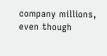company millions, even though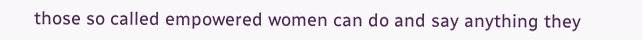those so called empowered women can do and say anything they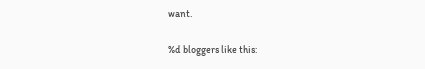want.

%d bloggers like this: